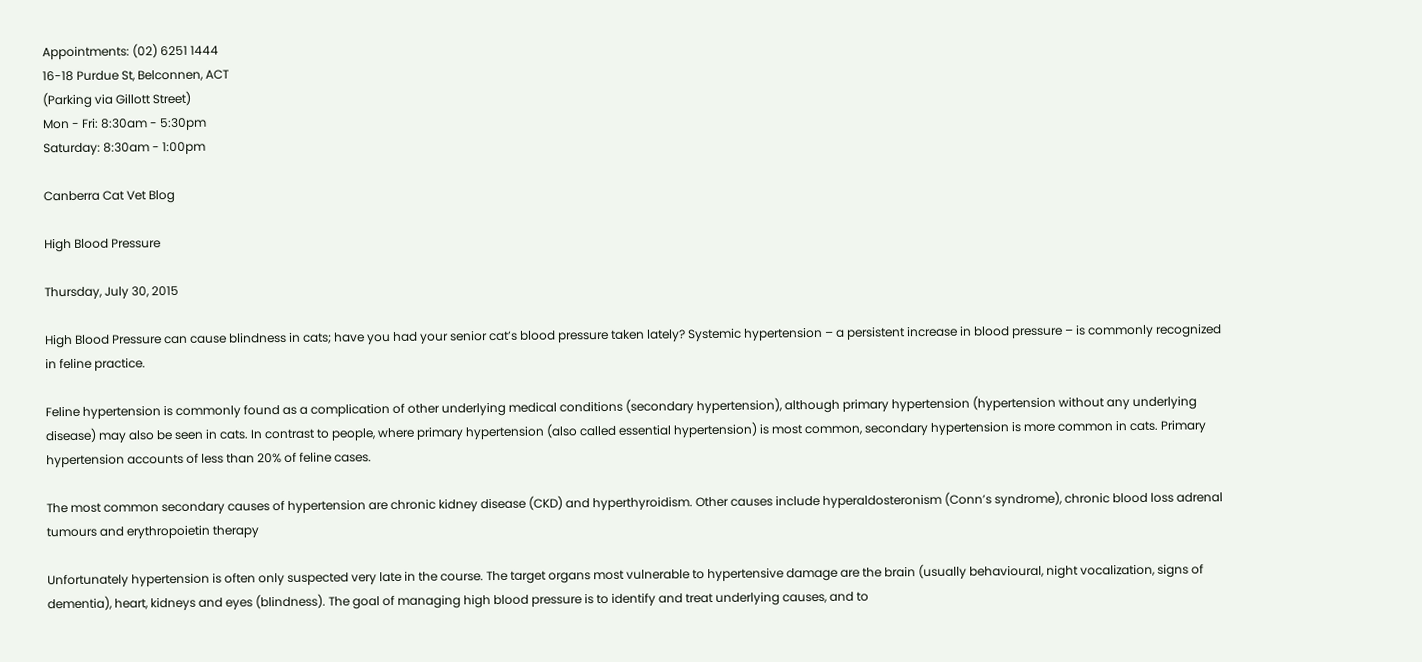Appointments: (02) 6251 1444
16-18 Purdue St, Belconnen, ACT
(Parking via Gillott Street)
Mon - Fri: 8:30am - 5:30pm
Saturday: 8:30am - 1:00pm

Canberra Cat Vet Blog

High Blood Pressure

Thursday, July 30, 2015

High Blood Pressure can cause blindness in cats; have you had your senior cat’s blood pressure taken lately? Systemic hypertension – a persistent increase in blood pressure – is commonly recognized in feline practice.

Feline hypertension is commonly found as a complication of other underlying medical conditions (secondary hypertension), although primary hypertension (hypertension without any underlying disease) may also be seen in cats. In contrast to people, where primary hypertension (also called essential hypertension) is most common, secondary hypertension is more common in cats. Primary hypertension accounts of less than 20% of feline cases.

The most common secondary causes of hypertension are chronic kidney disease (CKD) and hyperthyroidism. Other causes include hyperaldosteronism (Conn’s syndrome), chronic blood loss adrenal tumours and erythropoietin therapy

Unfortunately hypertension is often only suspected very late in the course. The target organs most vulnerable to hypertensive damage are the brain (usually behavioural, night vocalization, signs of dementia), heart, kidneys and eyes (blindness). The goal of managing high blood pressure is to identify and treat underlying causes, and to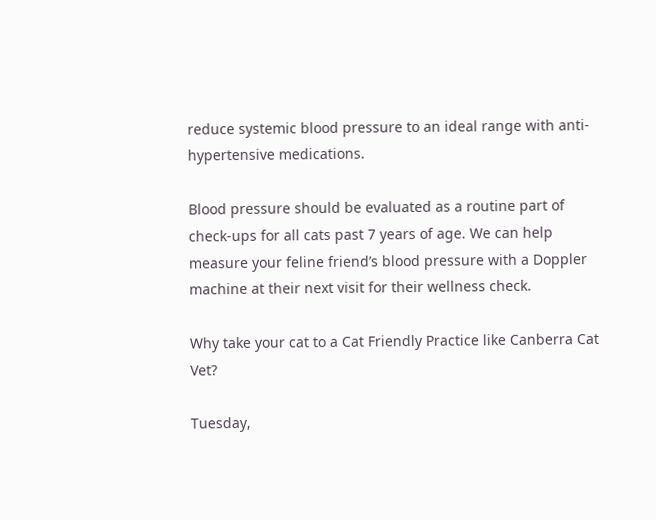reduce systemic blood pressure to an ideal range with anti-hypertensive medications.

Blood pressure should be evaluated as a routine part of check-ups for all cats past 7 years of age. We can help measure your feline friend’s blood pressure with a Doppler machine at their next visit for their wellness check.

Why take your cat to a Cat Friendly Practice like Canberra Cat Vet?

Tuesday,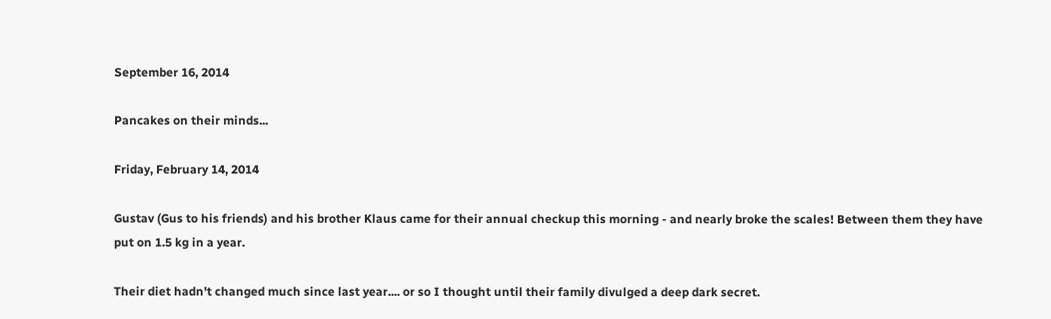September 16, 2014

Pancakes on their minds...

Friday, February 14, 2014

Gustav (Gus to his friends) and his brother Klaus came for their annual checkup this morning - and nearly broke the scales! Between them they have put on 1.5 kg in a year.

Their diet hadn't changed much since last year.... or so I thought until their family divulged a deep dark secret.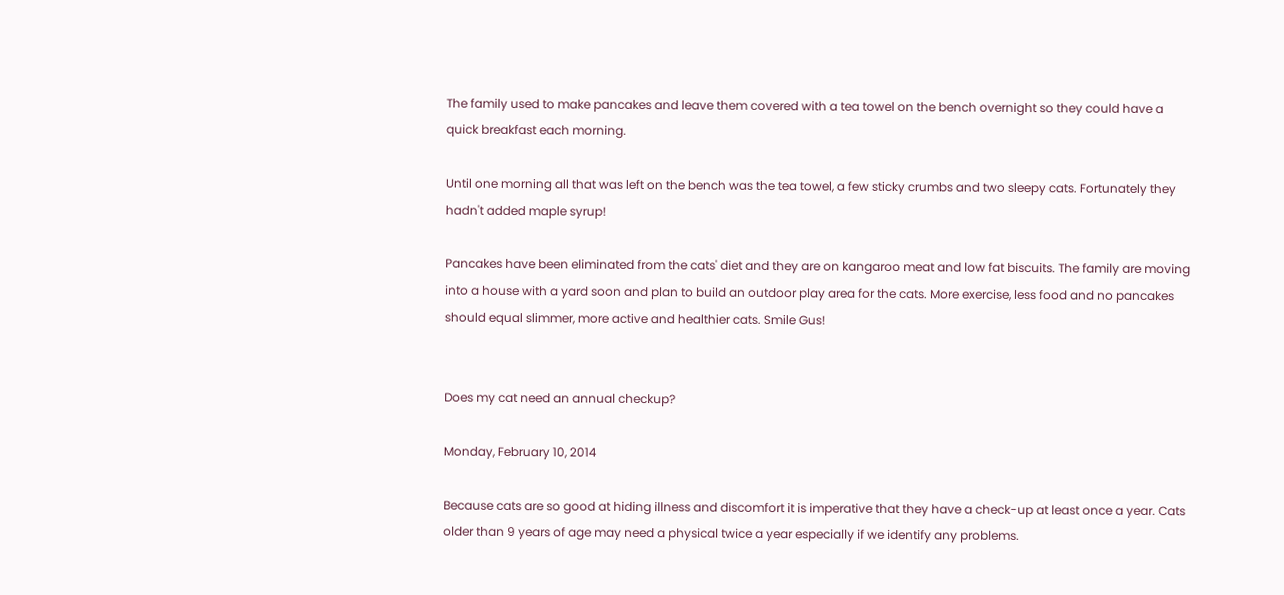The family used to make pancakes and leave them covered with a tea towel on the bench overnight so they could have a quick breakfast each morning.

Until one morning all that was left on the bench was the tea towel, a few sticky crumbs and two sleepy cats. Fortunately they hadn't added maple syrup!

Pancakes have been eliminated from the cats' diet and they are on kangaroo meat and low fat biscuits. The family are moving into a house with a yard soon and plan to build an outdoor play area for the cats. More exercise, less food and no pancakes should equal slimmer, more active and healthier cats. Smile Gus!


Does my cat need an annual checkup?

Monday, February 10, 2014

Because cats are so good at hiding illness and discomfort it is imperative that they have a check-up at least once a year. Cats older than 9 years of age may need a physical twice a year especially if we identify any problems.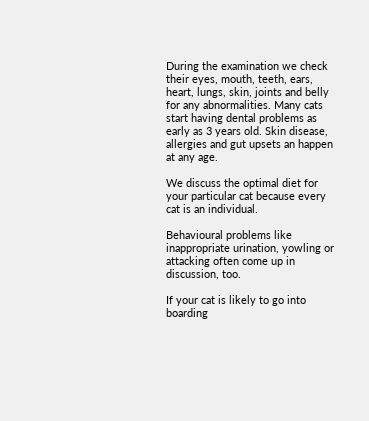During the examination we check their eyes, mouth, teeth, ears, heart, lungs, skin, joints and belly for any abnormalities. Many cats start having dental problems as early as 3 years old. Skin disease, allergies and gut upsets an happen at any age.

We discuss the optimal diet for your particular cat because every cat is an individual.

Behavioural problems like inappropriate urination, yowling or attacking often come up in discussion, too.

If your cat is likely to go into boarding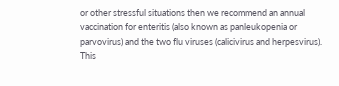or other stressful situations then we recommend an annual vaccination for enteritis (also known as panleukopenia or parvovirus) and the two flu viruses (calicivirus and herpesvirus). This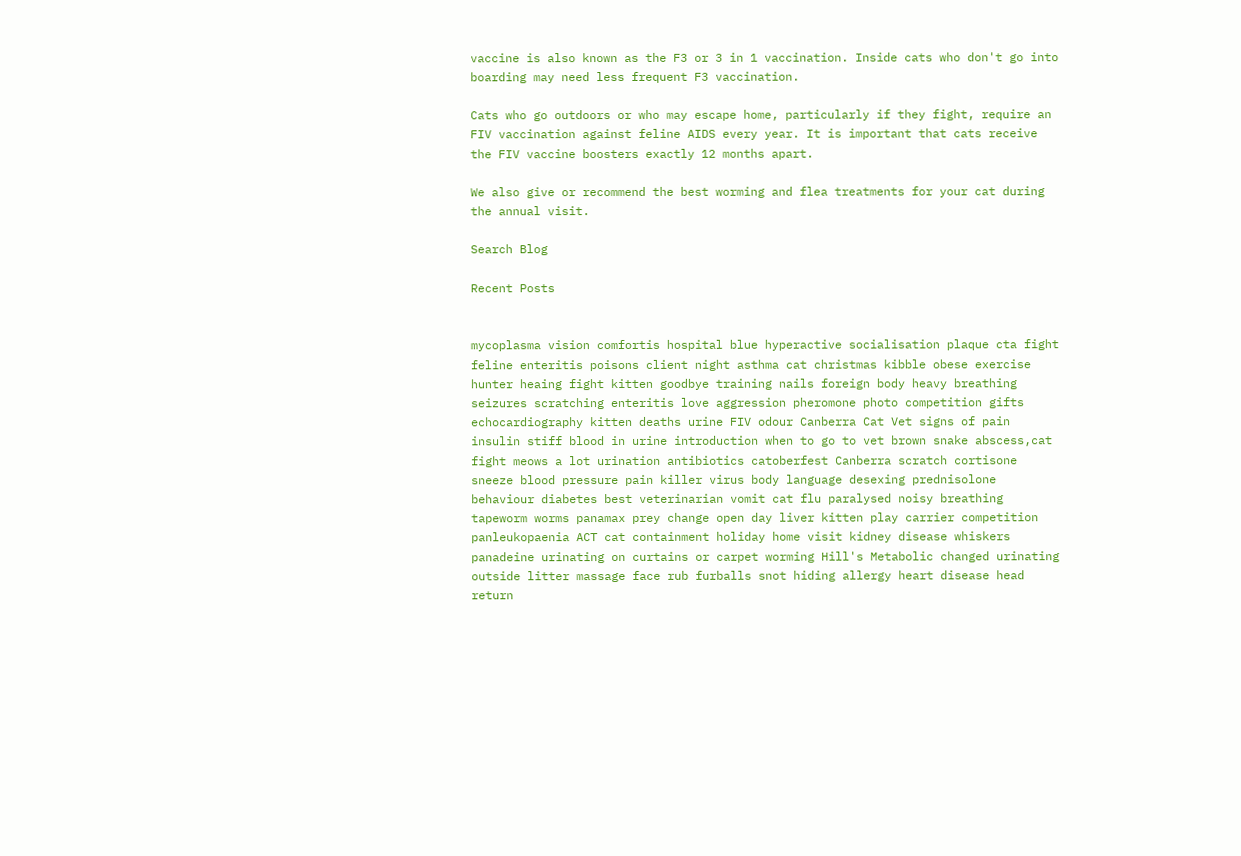vaccine is also known as the F3 or 3 in 1 vaccination. Inside cats who don't go into boarding may need less frequent F3 vaccination.

Cats who go outdoors or who may escape home, particularly if they fight, require an FIV vaccination against feline AIDS every year. It is important that cats receive the FIV vaccine boosters exactly 12 months apart.

We also give or recommend the best worming and flea treatments for your cat during the annual visit.

Search Blog

Recent Posts


mycoplasma vision comfortis hospital blue hyperactive socialisation plaque cta fight feline enteritis poisons client night asthma cat christmas kibble obese exercise hunter heaing fight kitten goodbye training nails foreign body heavy breathing seizures scratching enteritis love aggression pheromone photo competition gifts echocardiography kitten deaths urine FIV odour Canberra Cat Vet signs of pain insulin stiff blood in urine introduction when to go to vet brown snake abscess,cat fight meows a lot urination antibiotics catoberfest Canberra scratch cortisone sneeze blood pressure pain killer virus body language desexing prednisolone behaviour diabetes best veterinarian vomit cat flu paralysed noisy breathing tapeworm worms panamax prey change open day liver kitten play carrier competition panleukopaenia ACT cat containment holiday home visit kidney disease whiskers panadeine urinating on curtains or carpet worming Hill's Metabolic changed urinating outside litter massage face rub furballs snot hiding allergy heart disease head return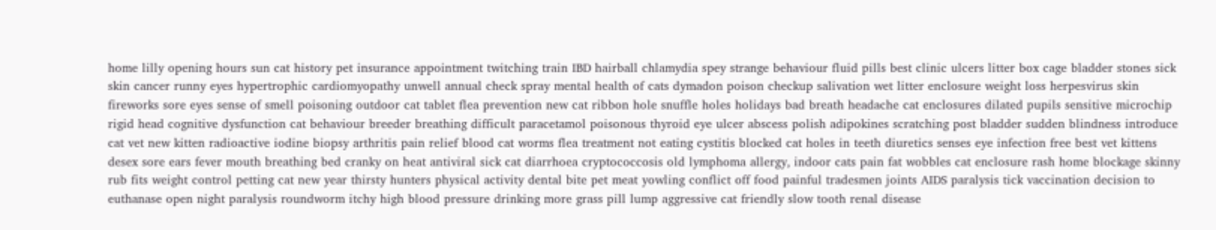home lilly opening hours sun cat history pet insurance appointment twitching train IBD hairball chlamydia spey strange behaviour fluid pills best clinic ulcers litter box cage bladder stones sick skin cancer runny eyes hypertrophic cardiomyopathy unwell annual check spray mental health of cats dymadon poison checkup salivation wet litter enclosure weight loss herpesvirus skin fireworks sore eyes sense of smell poisoning outdoor cat tablet flea prevention new cat ribbon hole snuffle holes holidays bad breath headache cat enclosures dilated pupils sensitive microchip rigid head cognitive dysfunction cat behaviour breeder breathing difficult paracetamol poisonous thyroid eye ulcer abscess polish adipokines scratching post bladder sudden blindness introduce cat vet new kitten radioactive iodine biopsy arthritis pain relief blood cat worms flea treatment not eating cystitis blocked cat holes in teeth diuretics senses eye infection free best vet kittens desex sore ears fever mouth breathing bed cranky on heat antiviral sick cat diarrhoea cryptococcosis old lymphoma allergy, indoor cats pain fat wobbles cat enclosure rash home blockage skinny rub fits weight control petting cat new year thirsty hunters physical activity dental bite pet meat yowling conflict off food painful tradesmen joints AIDS paralysis tick vaccination decision to euthanase open night paralysis roundworm itchy high blood pressure drinking more grass pill lump aggressive cat friendly slow tooth renal disease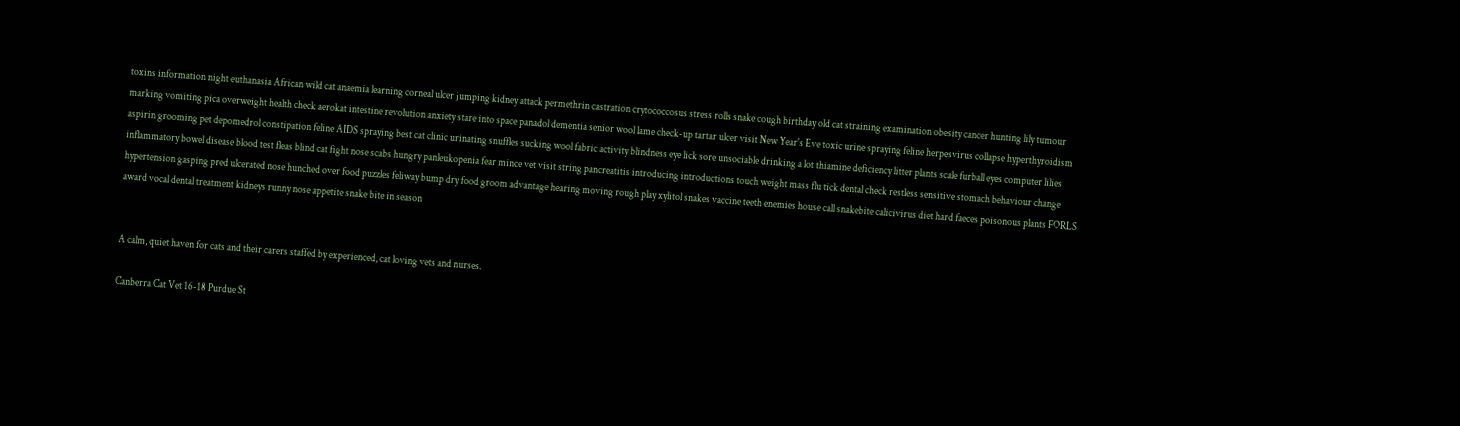toxins information night euthanasia African wild cat anaemia learning corneal ulcer jumping kidney attack permethrin castration crytococcosus stress rolls snake cough birthday old cat straining examination obesity cancer hunting lily tumour marking vomiting pica overweight health check aerokat intestine revolution anxiety stare into space panadol dementia senior wool lame check-up tartar ulcer visit New Year's Eve toxic urine spraying feline herpesvirus collapse hyperthyroidism aspirin grooming pet depomedrol constipation feline AIDS spraying best cat clinic urinating snuffles sucking wool fabric activity blindness eye lick sore unsociable drinking a lot thiamine deficiency litter plants scale furball eyes computer lilies inflammatory bowel disease blood test fleas blind cat fight nose scabs hungry panleukopenia fear mince vet visit string pancreatitis introducing introductions touch weight mass flu tick dental check restless sensitive stomach behaviour change hypertension gasping pred ulcerated nose hunched over food puzzles feliway bump dry food groom advantage hearing moving rough play xylitol snakes vaccine teeth enemies house call snakebite calicivirus diet hard faeces poisonous plants FORLS award vocal dental treatment kidneys runny nose appetite snake bite in season


A calm, quiet haven for cats and their carers staffed by experienced, cat loving vets and nurses.

Canberra Cat Vet 16-18 Purdue St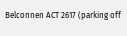Belconnen ACT 2617 (parking off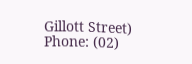Gillott Street) Phone: (02)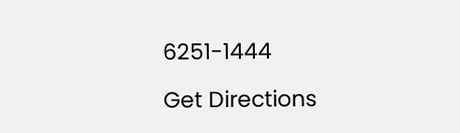6251-1444

Get Directions